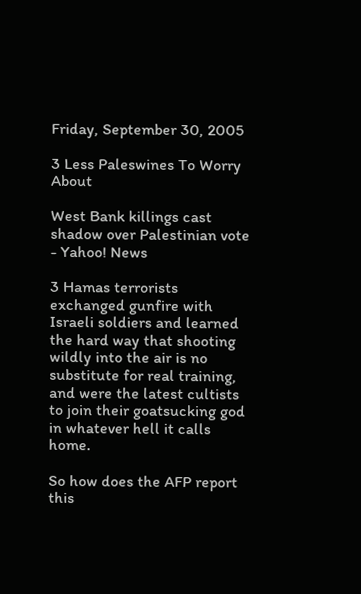Friday, September 30, 2005

3 Less Paleswines To Worry About

West Bank killings cast shadow over Palestinian vote - Yahoo! News

3 Hamas terrorists exchanged gunfire with Israeli soldiers and learned the hard way that shooting wildly into the air is no substitute for real training, and were the latest cultists to join their goatsucking god in whatever hell it calls home.

So how does the AFP report this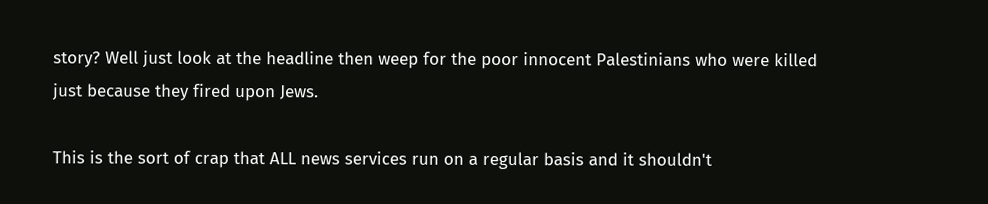story? Well just look at the headline then weep for the poor innocent Palestinians who were killed just because they fired upon Jews.

This is the sort of crap that ALL news services run on a regular basis and it shouldn't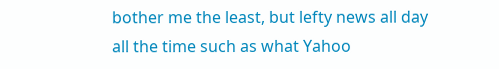bother me the least, but lefty news all day all the time such as what Yahoo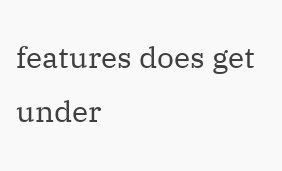features does get under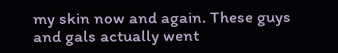my skin now and again. These guys and gals actually went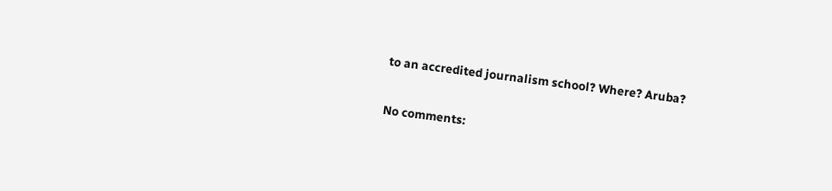to an accredited journalism school? Where? Aruba?

No comments: